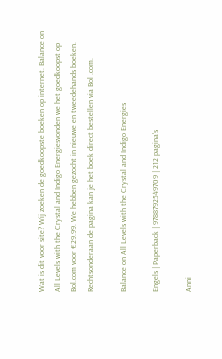Wat is dit voor site? Wij zoeken de goedkoopste boeken op internet. Balance on All Levels with the Crystal and Indigo Energiesvonden we het goedkoopst op Bol.com voor €29.99. We hebben gezocht in nieuwe en tweedehands boeken. Rechtsonderaan de pagina kan je het boek direct bestellen via Bol .com.

Balance on All Levels with the Crystal and Indigo Energies

Engels | Paperback | 9788792549709 | 212 pagina's

Anni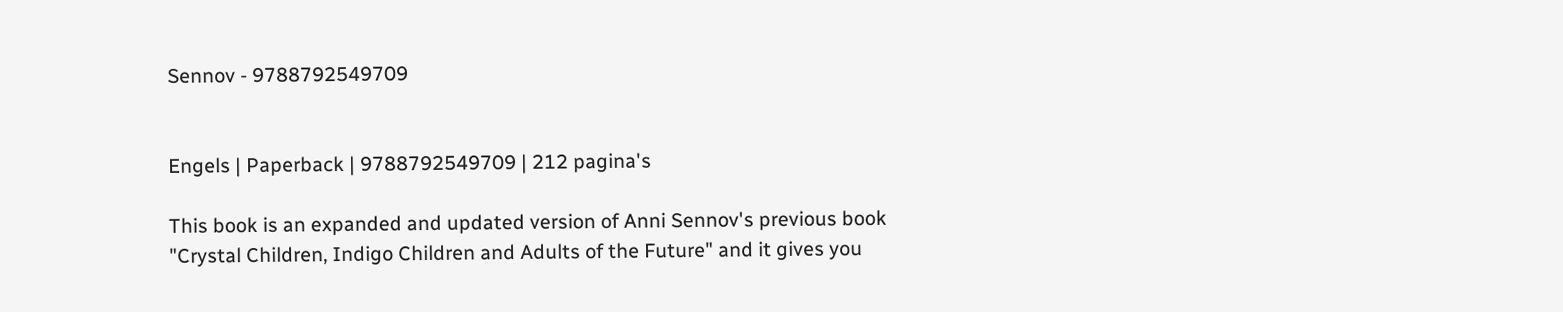Sennov - 9788792549709


Engels | Paperback | 9788792549709 | 212 pagina's

This book is an expanded and updated version of Anni Sennov's previous book "Crystal Children, Indigo Children and Adults of the Future" and it gives you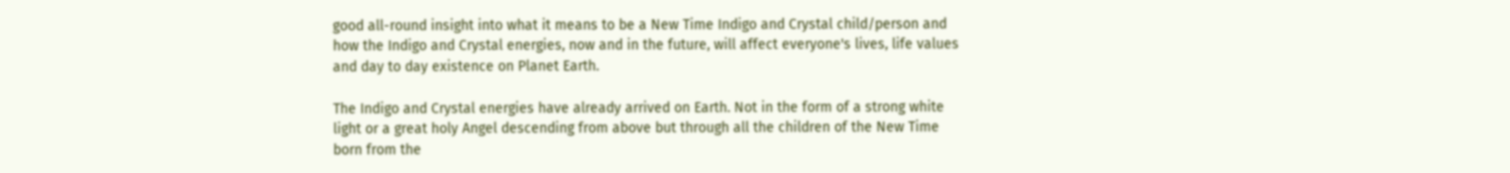good all-round insight into what it means to be a New Time Indigo and Crystal child/person and how the Indigo and Crystal energies, now and in the future, will affect everyone's lives, life values and day to day existence on Planet Earth.

The Indigo and Crystal energies have already arrived on Earth. Not in the form of a strong white light or a great holy Angel descending from above but through all the children of the New Time born from the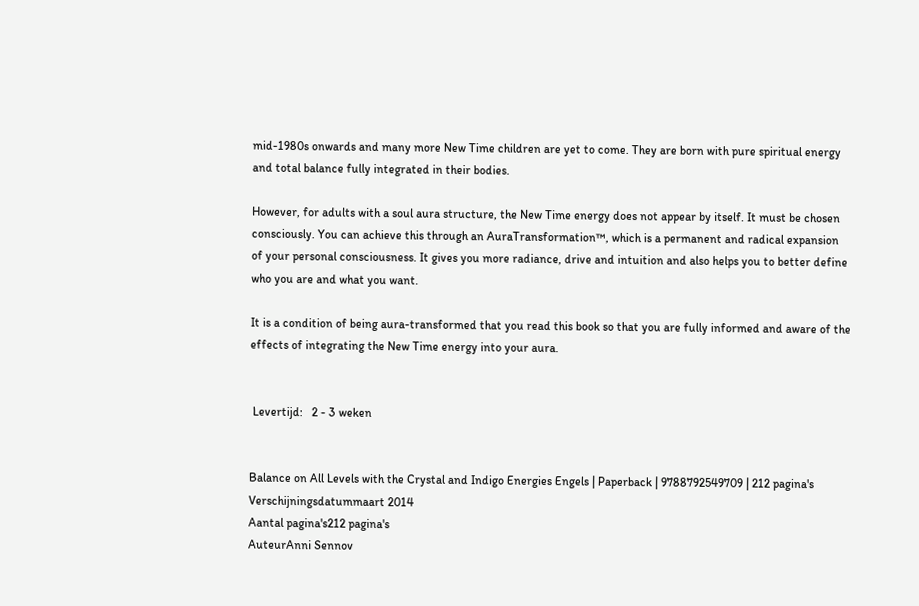mid-1980s onwards and many more New Time children are yet to come. They are born with pure spiritual energy and total balance fully integrated in their bodies.

However, for adults with a soul aura structure, the New Time energy does not appear by itself. It must be chosen consciously. You can achieve this through an AuraTransformation™, which is a permanent and radical expansion of your personal consciousness. It gives you more radiance, drive and intuition and also helps you to better define who you are and what you want.

It is a condition of being aura-transformed that you read this book so that you are fully informed and aware of the effects of integrating the New Time energy into your aura.


 Levertijd:   2 - 3 weken


Balance on All Levels with the Crystal and Indigo Energies Engels | Paperback | 9788792549709 | 212 pagina's
Verschijningsdatummaart 2014
Aantal pagina's212 pagina's
AuteurAnni Sennov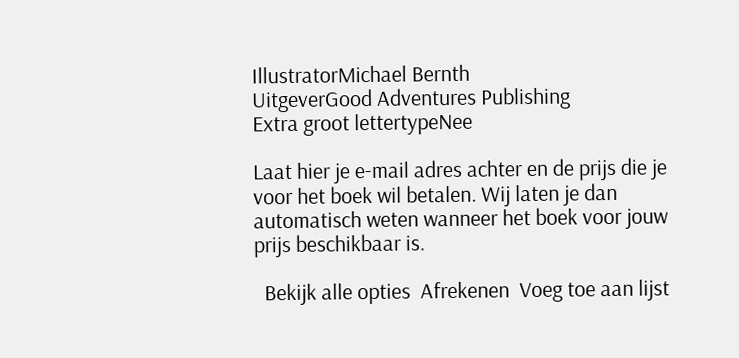IllustratorMichael Bernth
UitgeverGood Adventures Publishing
Extra groot lettertypeNee

Laat hier je e-mail adres achter en de prijs die je voor het boek wil betalen. Wij laten je dan automatisch weten wanneer het boek voor jouw prijs beschikbaar is.

  Bekijk alle opties  Afrekenen  Voeg toe aan lijst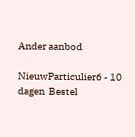Ander aanbod

NieuwParticulier6 - 10 dagen  Bestel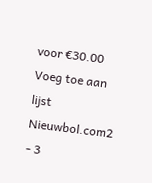voor €30.00  Voeg toe aan lijst
Nieuwbol.com2 - 3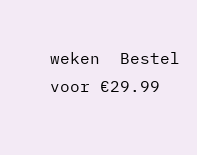weken  Bestel voor €29.99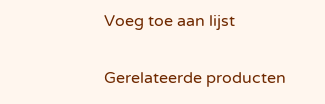Voeg toe aan lijst

Gerelateerde producten